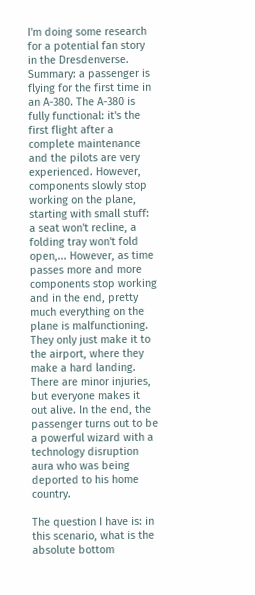I'm doing some research for a potential fan story in the Dresdenverse. Summary: a passenger is flying for the first time in an A-380. The A-380 is fully functional: it's the first flight after a complete maintenance and the pilots are very experienced. However, components slowly stop working on the plane, starting with small stuff: a seat won't recline, a folding tray won't fold open,... However, as time passes more and more components stop working and in the end, pretty much everything on the plane is malfunctioning. They only just make it to the airport, where they make a hard landing. There are minor injuries, but everyone makes it out alive. In the end, the passenger turns out to be a powerful wizard with a technology disruption aura who was being deported to his home country.

The question I have is: in this scenario, what is the absolute bottom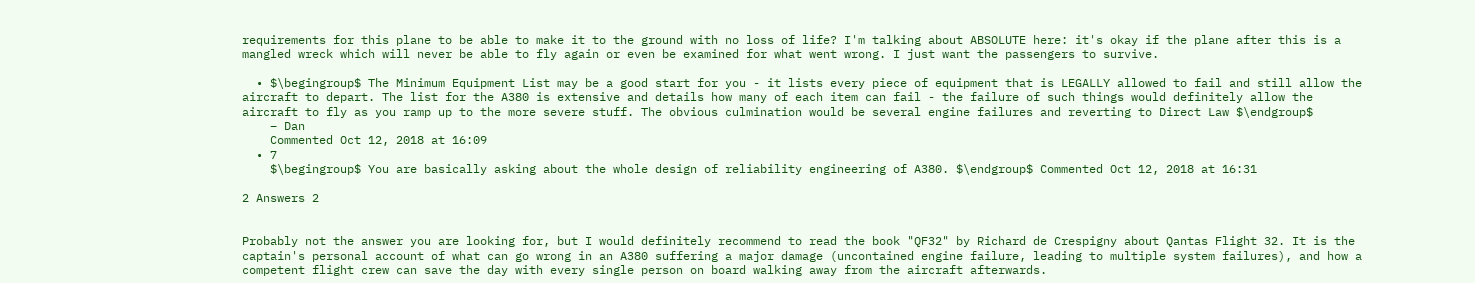requirements for this plane to be able to make it to the ground with no loss of life? I'm talking about ABSOLUTE here: it's okay if the plane after this is a mangled wreck which will never be able to fly again or even be examined for what went wrong. I just want the passengers to survive.

  • $\begingroup$ The Minimum Equipment List may be a good start for you - it lists every piece of equipment that is LEGALLY allowed to fail and still allow the aircraft to depart. The list for the A380 is extensive and details how many of each item can fail - the failure of such things would definitely allow the aircraft to fly as you ramp up to the more severe stuff. The obvious culmination would be several engine failures and reverting to Direct Law $\endgroup$
    – Dan
    Commented Oct 12, 2018 at 16:09
  • 7
    $\begingroup$ You are basically asking about the whole design of reliability engineering of A380. $\endgroup$ Commented Oct 12, 2018 at 16:31

2 Answers 2


Probably not the answer you are looking for, but I would definitely recommend to read the book "QF32" by Richard de Crespigny about Qantas Flight 32. It is the captain's personal account of what can go wrong in an A380 suffering a major damage (uncontained engine failure, leading to multiple system failures), and how a competent flight crew can save the day with every single person on board walking away from the aircraft afterwards.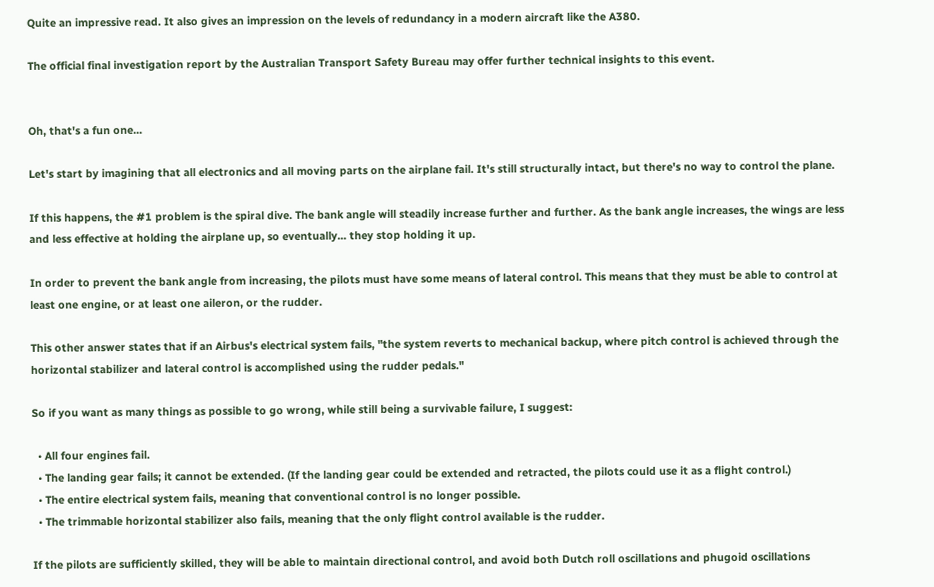Quite an impressive read. It also gives an impression on the levels of redundancy in a modern aircraft like the A380.

The official final investigation report by the Australian Transport Safety Bureau may offer further technical insights to this event.


Oh, that's a fun one...

Let's start by imagining that all electronics and all moving parts on the airplane fail. It's still structurally intact, but there's no way to control the plane.

If this happens, the #1 problem is the spiral dive. The bank angle will steadily increase further and further. As the bank angle increases, the wings are less and less effective at holding the airplane up, so eventually... they stop holding it up.

In order to prevent the bank angle from increasing, the pilots must have some means of lateral control. This means that they must be able to control at least one engine, or at least one aileron, or the rudder.

This other answer states that if an Airbus's electrical system fails, "the system reverts to mechanical backup, where pitch control is achieved through the horizontal stabilizer and lateral control is accomplished using the rudder pedals."

So if you want as many things as possible to go wrong, while still being a survivable failure, I suggest:

  • All four engines fail.
  • The landing gear fails; it cannot be extended. (If the landing gear could be extended and retracted, the pilots could use it as a flight control.)
  • The entire electrical system fails, meaning that conventional control is no longer possible.
  • The trimmable horizontal stabilizer also fails, meaning that the only flight control available is the rudder.

If the pilots are sufficiently skilled, they will be able to maintain directional control, and avoid both Dutch roll oscillations and phugoid oscillations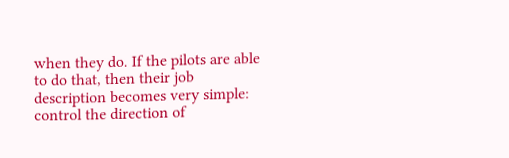when they do. If the pilots are able to do that, then their job description becomes very simple: control the direction of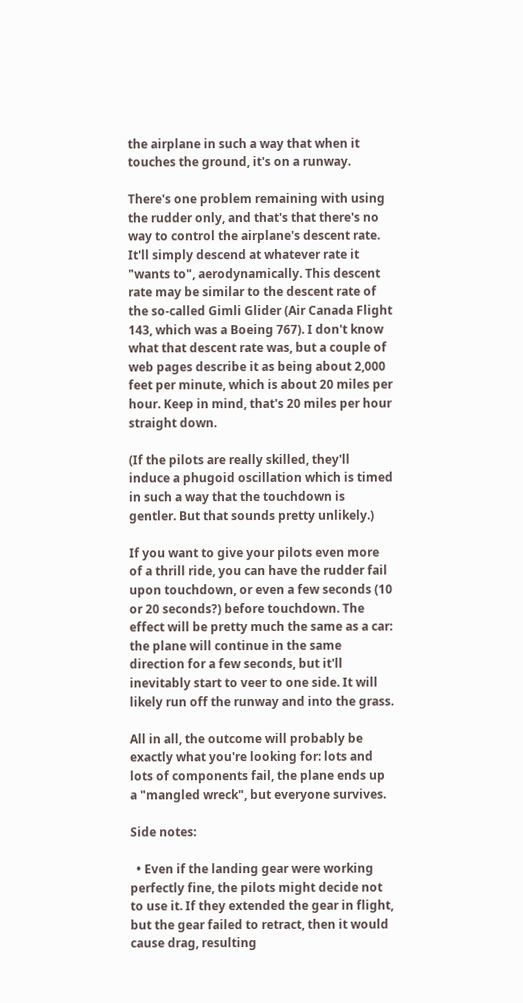the airplane in such a way that when it touches the ground, it's on a runway.

There's one problem remaining with using the rudder only, and that's that there's no way to control the airplane's descent rate. It'll simply descend at whatever rate it "wants to", aerodynamically. This descent rate may be similar to the descent rate of the so-called Gimli Glider (Air Canada Flight 143, which was a Boeing 767). I don't know what that descent rate was, but a couple of web pages describe it as being about 2,000 feet per minute, which is about 20 miles per hour. Keep in mind, that's 20 miles per hour straight down.

(If the pilots are really skilled, they'll induce a phugoid oscillation which is timed in such a way that the touchdown is gentler. But that sounds pretty unlikely.)

If you want to give your pilots even more of a thrill ride, you can have the rudder fail upon touchdown, or even a few seconds (10 or 20 seconds?) before touchdown. The effect will be pretty much the same as a car: the plane will continue in the same direction for a few seconds, but it'll inevitably start to veer to one side. It will likely run off the runway and into the grass.

All in all, the outcome will probably be exactly what you're looking for: lots and lots of components fail, the plane ends up a "mangled wreck", but everyone survives.

Side notes:

  • Even if the landing gear were working perfectly fine, the pilots might decide not to use it. If they extended the gear in flight, but the gear failed to retract, then it would cause drag, resulting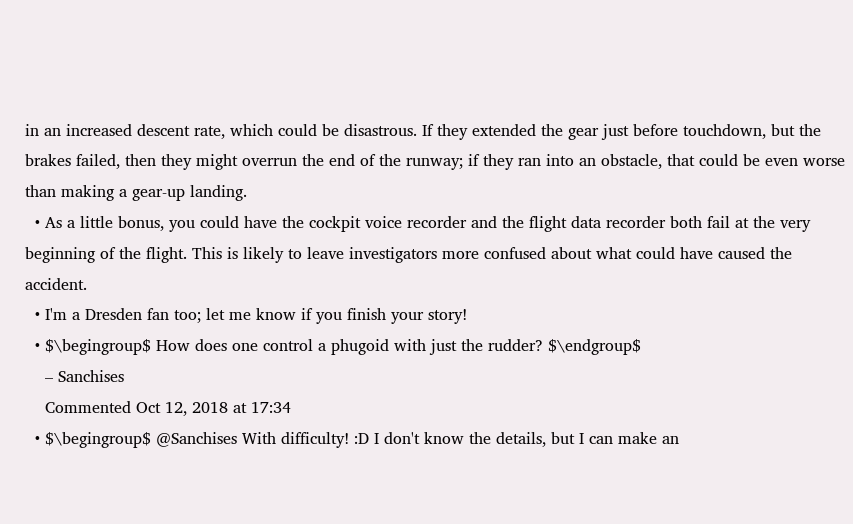in an increased descent rate, which could be disastrous. If they extended the gear just before touchdown, but the brakes failed, then they might overrun the end of the runway; if they ran into an obstacle, that could be even worse than making a gear-up landing.
  • As a little bonus, you could have the cockpit voice recorder and the flight data recorder both fail at the very beginning of the flight. This is likely to leave investigators more confused about what could have caused the accident.
  • I'm a Dresden fan too; let me know if you finish your story!
  • $\begingroup$ How does one control a phugoid with just the rudder? $\endgroup$
    – Sanchises
    Commented Oct 12, 2018 at 17:34
  • $\begingroup$ @Sanchises With difficulty! :D I don't know the details, but I can make an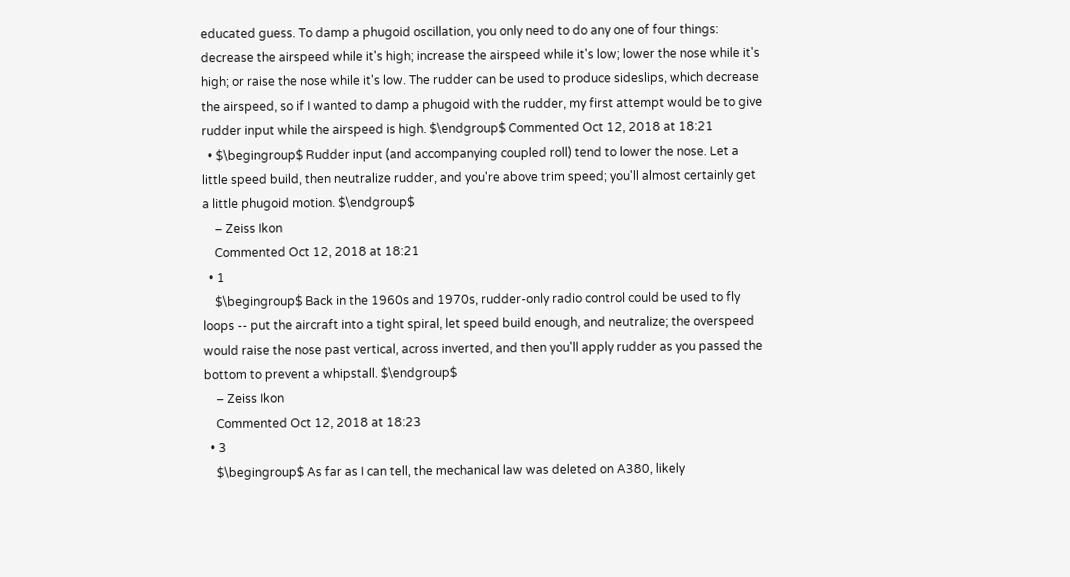educated guess. To damp a phugoid oscillation, you only need to do any one of four things: decrease the airspeed while it's high; increase the airspeed while it's low; lower the nose while it's high; or raise the nose while it's low. The rudder can be used to produce sideslips, which decrease the airspeed, so if I wanted to damp a phugoid with the rudder, my first attempt would be to give rudder input while the airspeed is high. $\endgroup$ Commented Oct 12, 2018 at 18:21
  • $\begingroup$ Rudder input (and accompanying coupled roll) tend to lower the nose. Let a little speed build, then neutralize rudder, and you're above trim speed; you'll almost certainly get a little phugoid motion. $\endgroup$
    – Zeiss Ikon
    Commented Oct 12, 2018 at 18:21
  • 1
    $\begingroup$ Back in the 1960s and 1970s, rudder-only radio control could be used to fly loops -- put the aircraft into a tight spiral, let speed build enough, and neutralize; the overspeed would raise the nose past vertical, across inverted, and then you'll apply rudder as you passed the bottom to prevent a whipstall. $\endgroup$
    – Zeiss Ikon
    Commented Oct 12, 2018 at 18:23
  • 3
    $\begingroup$ As far as I can tell, the mechanical law was deleted on A380, likely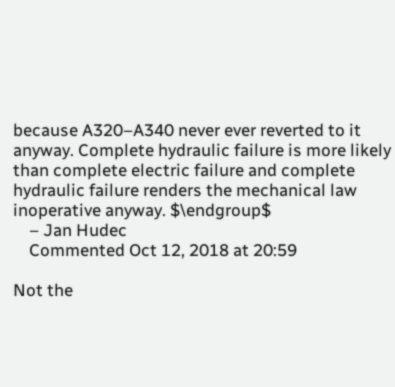because A320–A340 never ever reverted to it anyway. Complete hydraulic failure is more likely than complete electric failure and complete hydraulic failure renders the mechanical law inoperative anyway. $\endgroup$
    – Jan Hudec
    Commented Oct 12, 2018 at 20:59

Not the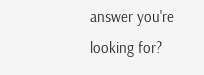answer you're looking for?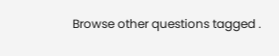Browse other questions tagged .